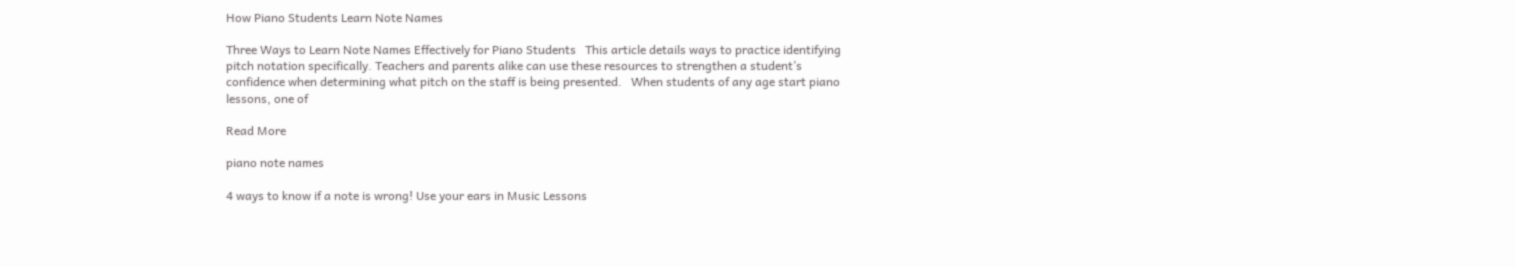How Piano Students Learn Note Names

Three Ways to Learn Note Names Effectively for Piano Students   This article details ways to practice identifying pitch notation specifically. Teachers and parents alike can use these resources to strengthen a student’s confidence when determining what pitch on the staff is being presented.   When students of any age start piano lessons, one of

Read More

piano note names

4 ways to know if a note is wrong! Use your ears in Music Lessons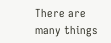There are many things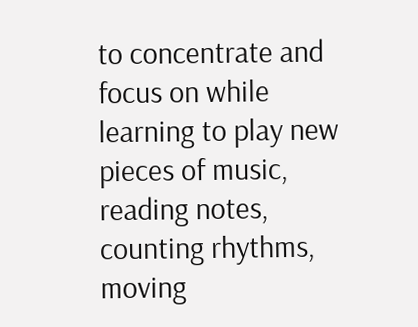to concentrate and focus on while learning to play new pieces of music, reading notes, counting rhythms, moving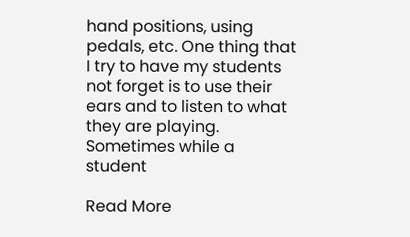hand positions, using pedals, etc. One thing that I try to have my students not forget is to use their ears and to listen to what they are playing. Sometimes while a student

Read More